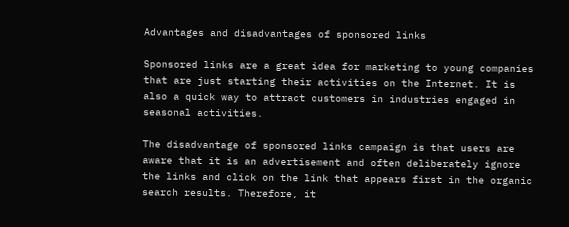Advantages and disadvantages of sponsored links

Sponsored links are a great idea for marketing to young companies that are just starting their activities on the Internet. It is also a quick way to attract customers in industries engaged in seasonal activities.

The disadvantage of sponsored links campaign is that users are aware that it is an advertisement and often deliberately ignore the links and click on the link that appears first in the organic search results. Therefore, it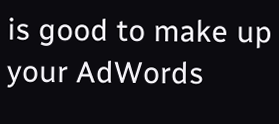is good to make up your AdWords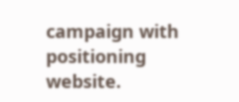campaign with positioning website.